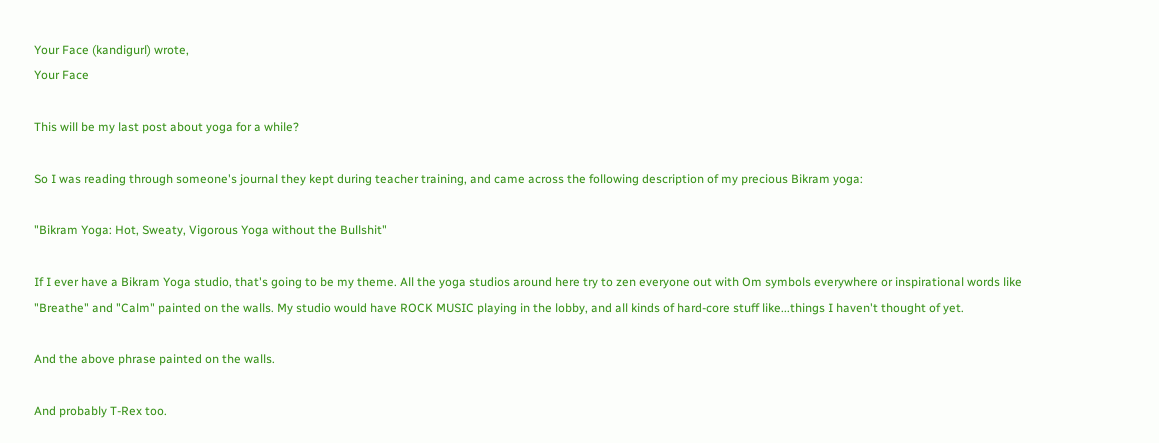Your Face (kandigurl) wrote,
Your Face

This will be my last post about yoga for a while?

So I was reading through someone's journal they kept during teacher training, and came across the following description of my precious Bikram yoga:

"Bikram Yoga: Hot, Sweaty, Vigorous Yoga without the Bullshit"

If I ever have a Bikram Yoga studio, that's going to be my theme. All the yoga studios around here try to zen everyone out with Om symbols everywhere or inspirational words like "Breathe" and "Calm" painted on the walls. My studio would have ROCK MUSIC playing in the lobby, and all kinds of hard-core stuff like...things I haven't thought of yet.

And the above phrase painted on the walls.

And probably T-Rex too.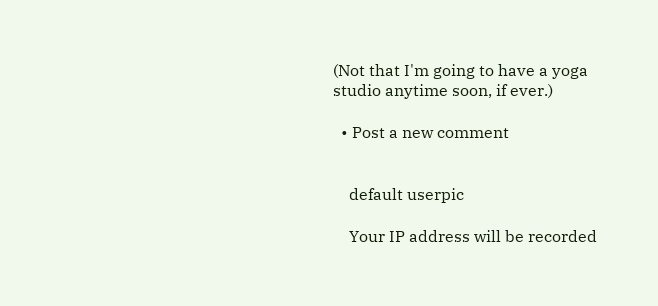(Not that I'm going to have a yoga studio anytime soon, if ever.)

  • Post a new comment


    default userpic

    Your IP address will be recorded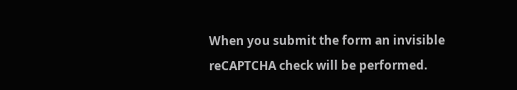When you submit the form an invisible reCAPTCHA check will be performed.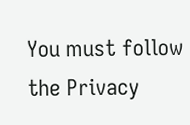You must follow the Privacy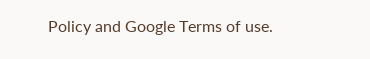Policy and Google Terms of use.